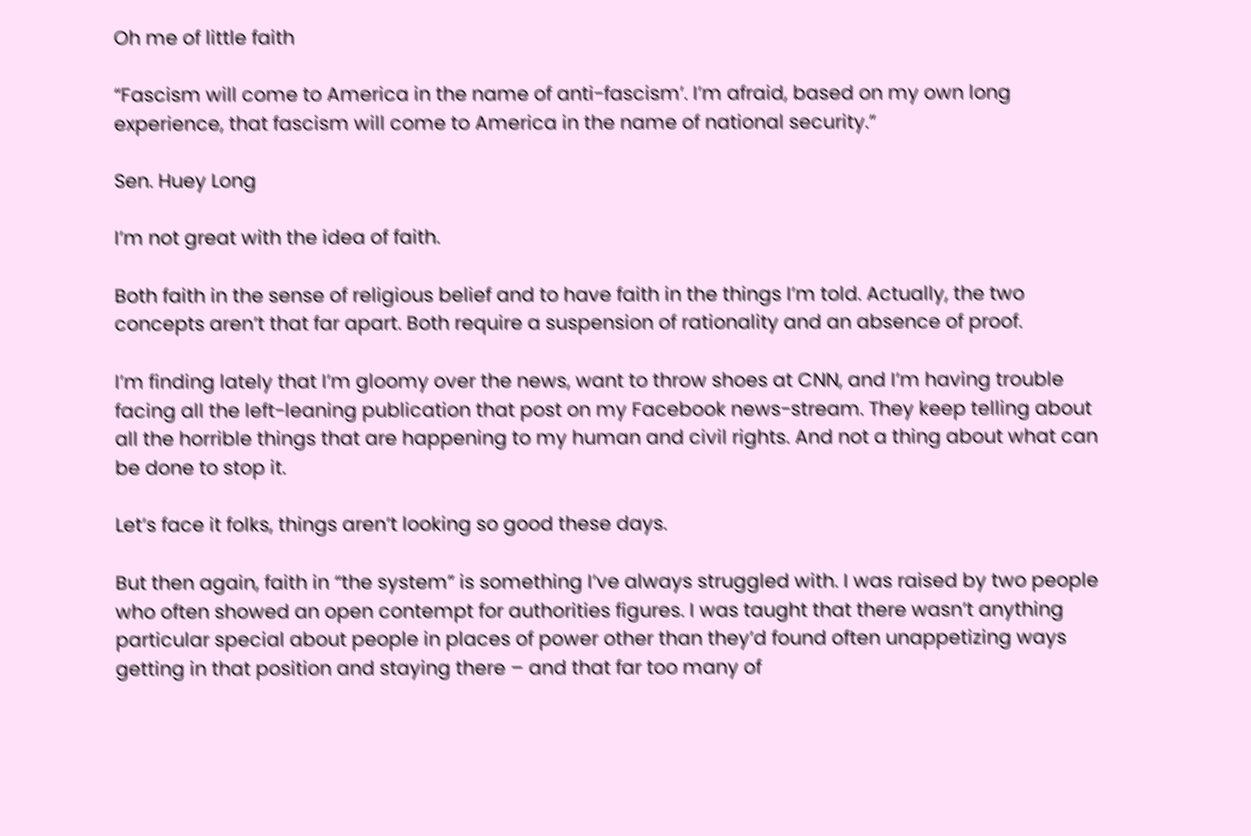Oh me of little faith

“Fascism will come to America in the name of anti-fascism’. I’m afraid, based on my own long experience, that fascism will come to America in the name of national security.”

Sen. Huey Long

I’m not great with the idea of faith.

Both faith in the sense of religious belief and to have faith in the things I’m told. Actually, the two concepts aren’t that far apart. Both require a suspension of rationality and an absence of proof.

I’m finding lately that I’m gloomy over the news, want to throw shoes at CNN, and I’m having trouble facing all the left-leaning publication that post on my Facebook news-stream. They keep telling about all the horrible things that are happening to my human and civil rights. And not a thing about what can be done to stop it.

Let’s face it folks, things aren’t looking so good these days.

But then again, faith in “the system” is something I’ve always struggled with. I was raised by two people who often showed an open contempt for authorities figures. I was taught that there wasn’t anything particular special about people in places of power other than they’d found often unappetizing ways getting in that position and staying there – and that far too many of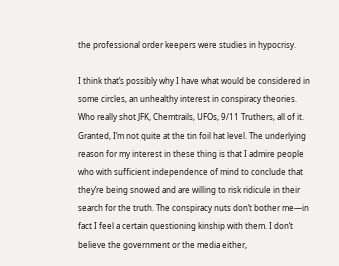the professional order keepers were studies in hypocrisy.

I think that’s possibly why I have what would be considered in some circles, an unhealthy interest in conspiracy theories. Who really shot JFK, Chemtrails, UFOs, 9/11 Truthers, all of it. Granted, I’m not quite at the tin foil hat level. The underlying reason for my interest in these thing is that I admire people who with sufficient independence of mind to conclude that they’re being snowed and are willing to risk ridicule in their search for the truth. The conspiracy nuts don’t bother me—in fact I feel a certain questioning kinship with them. I don’t believe the government or the media either,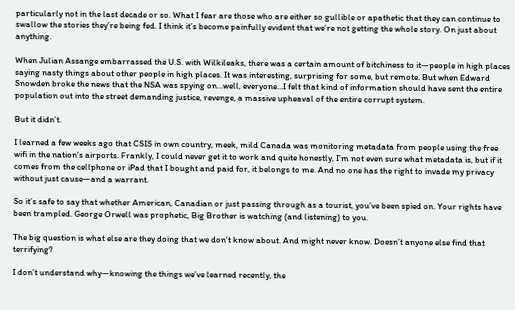particularly not in the last decade or so. What I fear are those who are either so gullible or apathetic that they can continue to swallow the stories they’re being fed. I think it’s become painfully evident that we’re not getting the whole story. On just about anything.

When Julian Assange embarrassed the U.S. with Wilkileaks, there was a certain amount of bitchiness to it—people in high places saying nasty things about other people in high places. It was interesting, surprising for some, but remote. But when Edward Snowden broke the news that the NSA was spying on…well, everyone…I felt that kind of information should have sent the entire population out into the street demanding justice, revenge, a massive upheaval of the entire corrupt system.

But it didn’t.

I learned a few weeks ago that CSIS in own country, meek, mild Canada was monitoring metadata from people using the free wifi in the nation’s airports. Frankly, I could never get it to work and quite honestly, I’m not even sure what metadata is, but if it comes from the cellphone or iPad that I bought and paid for, it belongs to me. And no one has the right to invade my privacy without just cause—and a warrant.

So it’s safe to say that whether American, Canadian or just passing through as a tourist, you’ve been spied on. Your rights have been trampled. George Orwell was prophetic, Big Brother is watching (and listening) to you.

The big question is what else are they doing that we don’t know about. And might never know. Doesn’t anyone else find that terrifying?

I don’t understand why—knowing the things we’ve learned recently, the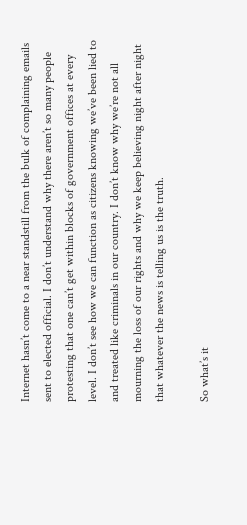Internet hasn’t come to a near standstill from the bulk of complaining emails sent to elected official. I don’t understand why there aren’t so many people protesting that one can’t get within blocks of government offices at every level. I don’t see how we can function as citizens knowing we’ve been lied to and treated like criminals in our country. I don’t know why we’re not all mourning the loss of our rights and why we keep believing night after night that whatever the news is telling us is the truth.

So what’s it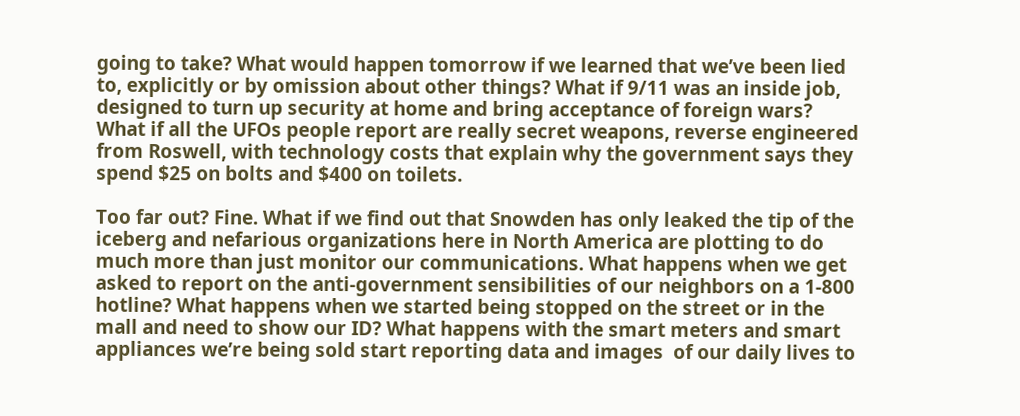going to take? What would happen tomorrow if we learned that we’ve been lied to, explicitly or by omission about other things? What if 9/11 was an inside job, designed to turn up security at home and bring acceptance of foreign wars? What if all the UFOs people report are really secret weapons, reverse engineered from Roswell, with technology costs that explain why the government says they spend $25 on bolts and $400 on toilets.

Too far out? Fine. What if we find out that Snowden has only leaked the tip of the iceberg and nefarious organizations here in North America are plotting to do much more than just monitor our communications. What happens when we get asked to report on the anti-government sensibilities of our neighbors on a 1-800 hotline? What happens when we started being stopped on the street or in the mall and need to show our ID? What happens with the smart meters and smart appliances we’re being sold start reporting data and images  of our daily lives to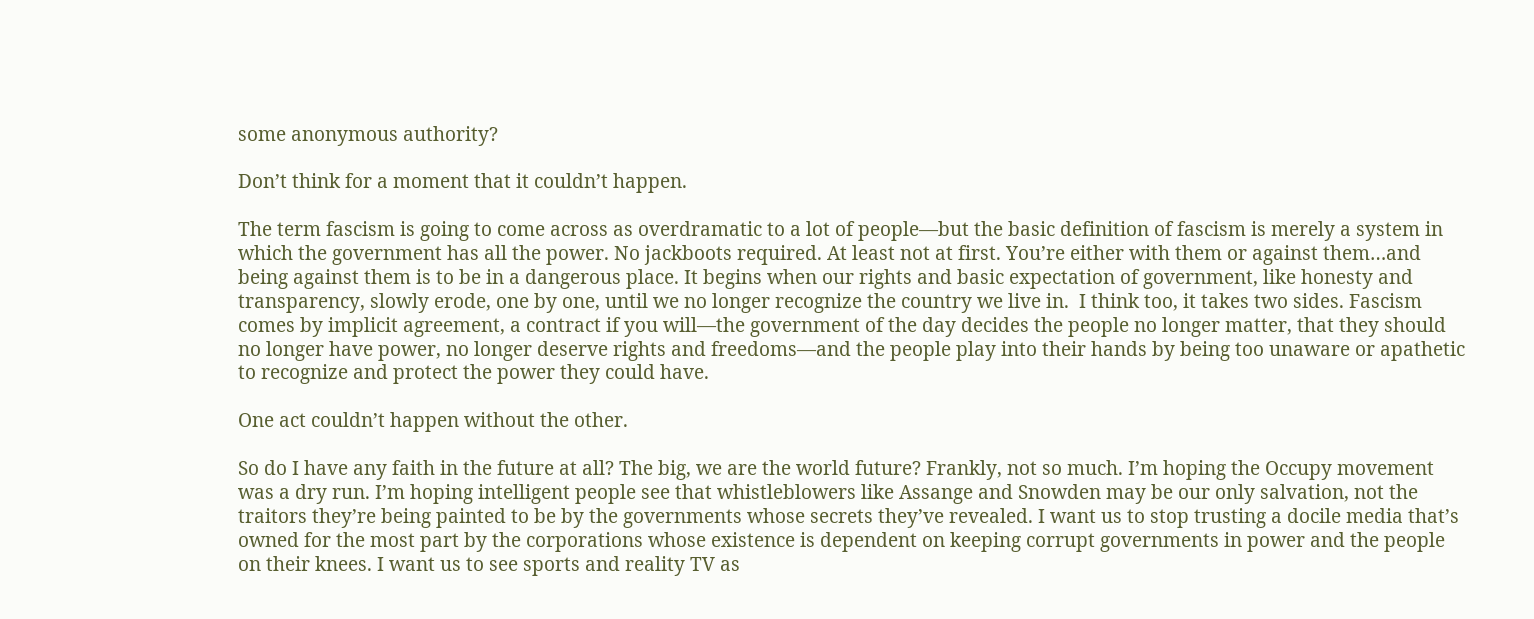some anonymous authority?

Don’t think for a moment that it couldn’t happen.

The term fascism is going to come across as overdramatic to a lot of people—but the basic definition of fascism is merely a system in which the government has all the power. No jackboots required. At least not at first. You’re either with them or against them…and being against them is to be in a dangerous place. It begins when our rights and basic expectation of government, like honesty and transparency, slowly erode, one by one, until we no longer recognize the country we live in.  I think too, it takes two sides. Fascism comes by implicit agreement, a contract if you will—the government of the day decides the people no longer matter, that they should no longer have power, no longer deserve rights and freedoms—and the people play into their hands by being too unaware or apathetic to recognize and protect the power they could have.

One act couldn’t happen without the other.

So do I have any faith in the future at all? The big, we are the world future? Frankly, not so much. I’m hoping the Occupy movement was a dry run. I’m hoping intelligent people see that whistleblowers like Assange and Snowden may be our only salvation, not the traitors they’re being painted to be by the governments whose secrets they’ve revealed. I want us to stop trusting a docile media that’s owned for the most part by the corporations whose existence is dependent on keeping corrupt governments in power and the people on their knees. I want us to see sports and reality TV as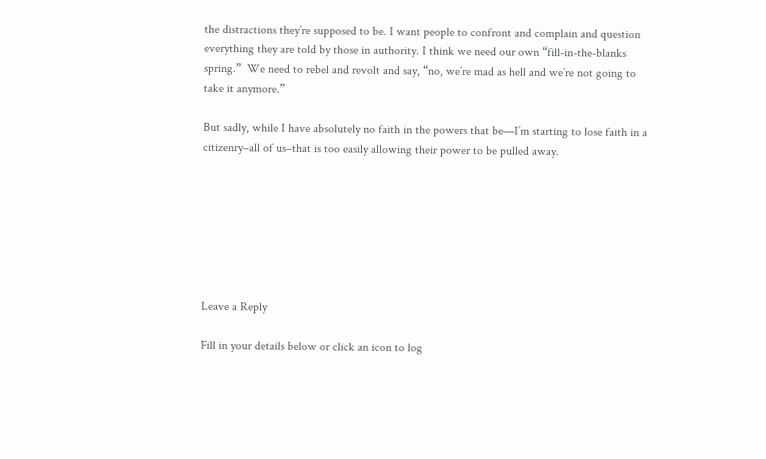the distractions they’re supposed to be. I want people to confront and complain and question everything they are told by those in authority. I think we need our own “fill-in-the-blanks spring.”  We need to rebel and revolt and say, “no, we’re mad as hell and we’re not going to take it anymore.”

But sadly, while I have absolutely no faith in the powers that be—I’m starting to lose faith in a citizenry–all of us–that is too easily allowing their power to be pulled away.







Leave a Reply

Fill in your details below or click an icon to log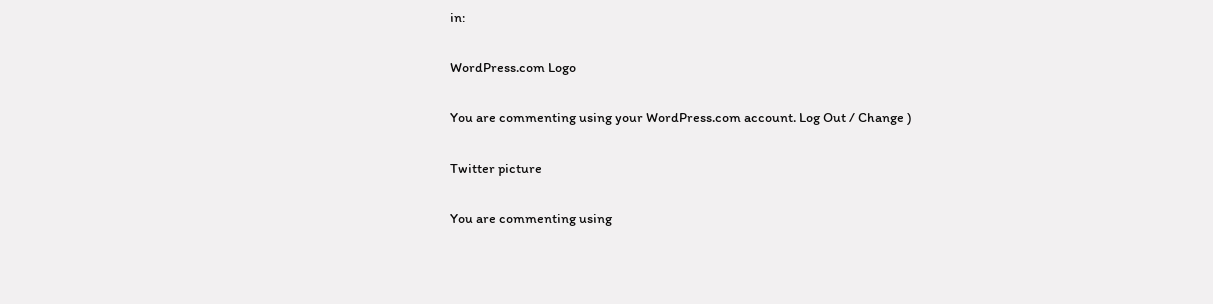in:

WordPress.com Logo

You are commenting using your WordPress.com account. Log Out / Change )

Twitter picture

You are commenting using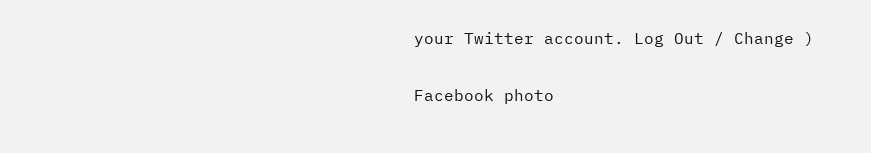your Twitter account. Log Out / Change )

Facebook photo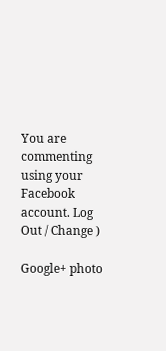You are commenting using your Facebook account. Log Out / Change )

Google+ photo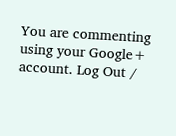You are commenting using your Google+ account. Log Out /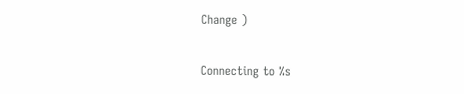Change )

Connecting to %s